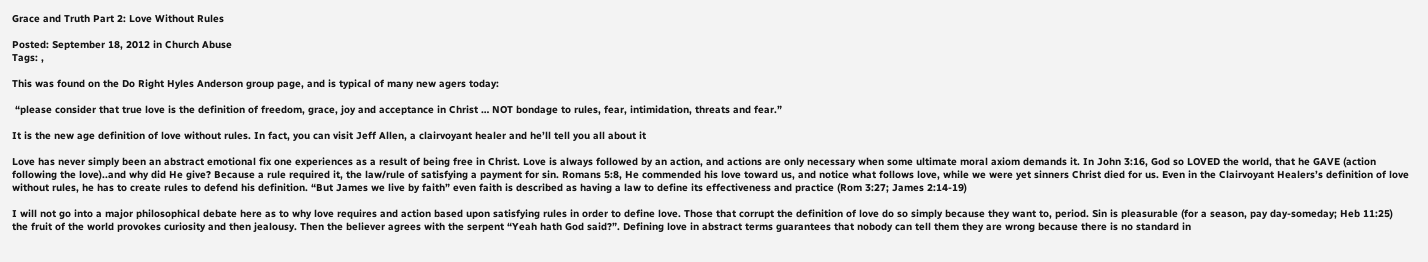Grace and Truth Part 2: Love Without Rules

Posted: September 18, 2012 in Church Abuse
Tags: ,

This was found on the Do Right Hyles Anderson group page, and is typical of many new agers today:

 “please consider that true love is the definition of freedom, grace, joy and acceptance in Christ … NOT bondage to rules, fear, intimidation, threats and fear.”

It is the new age definition of love without rules. In fact, you can visit Jeff Allen, a clairvoyant healer and he’ll tell you all about it

Love has never simply been an abstract emotional fix one experiences as a result of being free in Christ. Love is always followed by an action, and actions are only necessary when some ultimate moral axiom demands it. In John 3:16, God so LOVED the world, that he GAVE (action following the love)..and why did He give? Because a rule required it, the law/rule of satisfying a payment for sin. Romans 5:8, He commended his love toward us, and notice what follows love, while we were yet sinners Christ died for us. Even in the Clairvoyant Healers’s definition of love without rules, he has to create rules to defend his definition. “But James we live by faith” even faith is described as having a law to define its effectiveness and practice (Rom 3:27; James 2:14-19)

I will not go into a major philosophical debate here as to why love requires and action based upon satisfying rules in order to define love. Those that corrupt the definition of love do so simply because they want to, period. Sin is pleasurable (for a season, pay day-someday; Heb 11:25) the fruit of the world provokes curiosity and then jealousy. Then the believer agrees with the serpent “Yeah hath God said?”. Defining love in abstract terms guarantees that nobody can tell them they are wrong because there is no standard in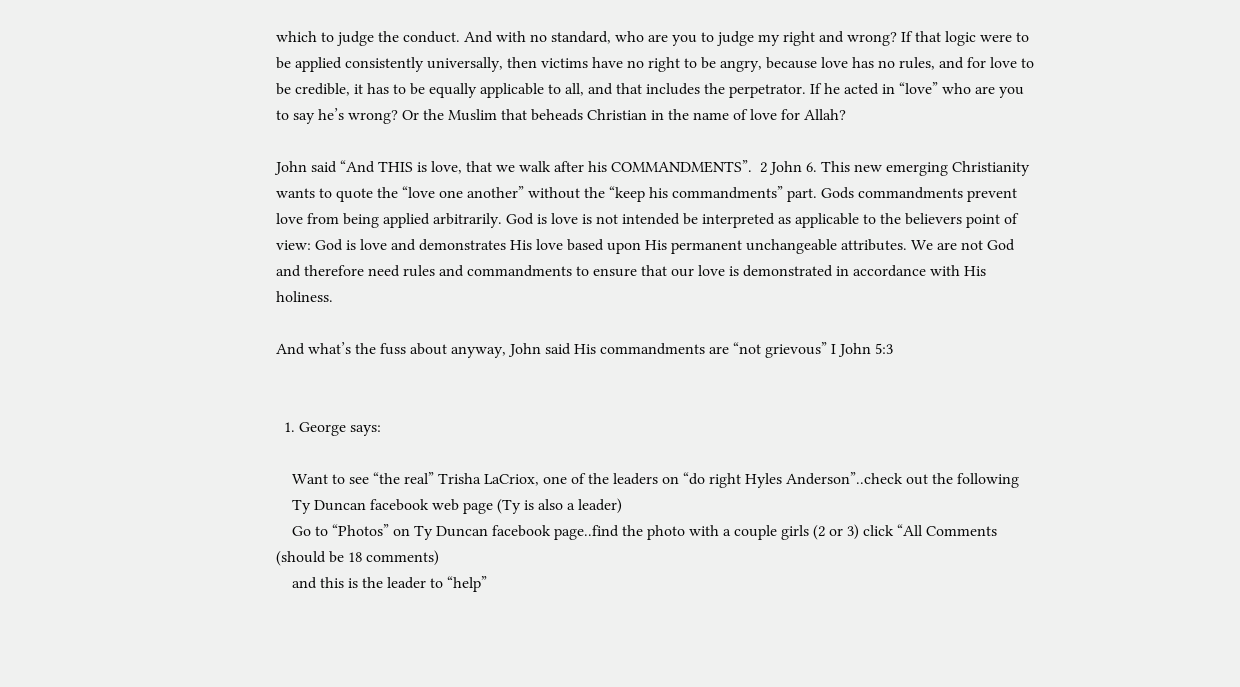which to judge the conduct. And with no standard, who are you to judge my right and wrong? If that logic were to be applied consistently universally, then victims have no right to be angry, because love has no rules, and for love to be credible, it has to be equally applicable to all, and that includes the perpetrator. If he acted in “love” who are you to say he’s wrong? Or the Muslim that beheads Christian in the name of love for Allah?

John said “And THIS is love, that we walk after his COMMANDMENTS”.  2 John 6. This new emerging Christianity wants to quote the “love one another” without the “keep his commandments” part. Gods commandments prevent love from being applied arbitrarily. God is love is not intended be interpreted as applicable to the believers point of view: God is love and demonstrates His love based upon His permanent unchangeable attributes. We are not God and therefore need rules and commandments to ensure that our love is demonstrated in accordance with His holiness.

And what’s the fuss about anyway, John said His commandments are “not grievous” I John 5:3


  1. George says:

    Want to see “the real” Trisha LaCriox, one of the leaders on “do right Hyles Anderson”..check out the following
    Ty Duncan facebook web page (Ty is also a leader)
    Go to “Photos” on Ty Duncan facebook page..find the photo with a couple girls (2 or 3) click “All Comments (should be 18 comments)
    and this is the leader to “help”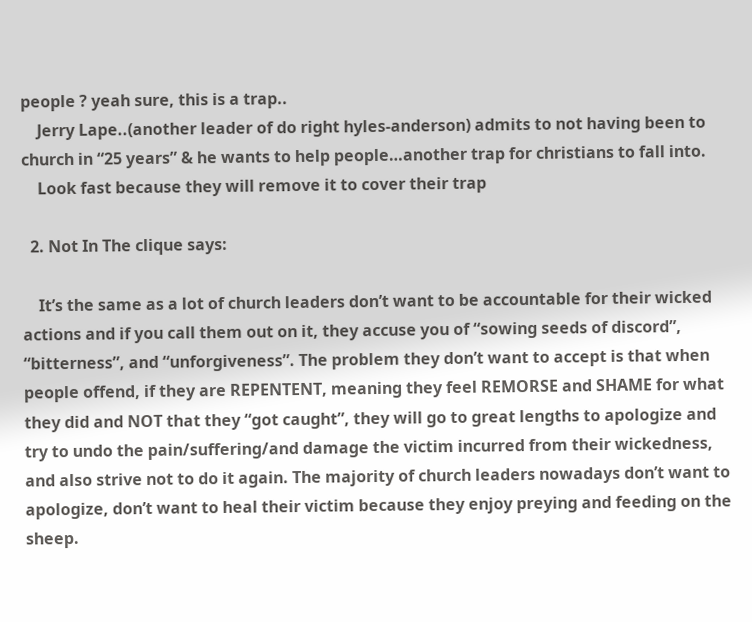people ? yeah sure, this is a trap..
    Jerry Lape..(another leader of do right hyles-anderson) admits to not having been to church in “25 years” & he wants to help people…another trap for christians to fall into.
    Look fast because they will remove it to cover their trap

  2. Not In The clique says:

    It’s the same as a lot of church leaders don’t want to be accountable for their wicked actions and if you call them out on it, they accuse you of “sowing seeds of discord”, “bitterness”, and “unforgiveness”. The problem they don’t want to accept is that when people offend, if they are REPENTENT, meaning they feel REMORSE and SHAME for what they did and NOT that they “got caught”, they will go to great lengths to apologize and try to undo the pain/suffering/and damage the victim incurred from their wickedness, and also strive not to do it again. The majority of church leaders nowadays don’t want to apologize, don’t want to heal their victim because they enjoy preying and feeding on the sheep.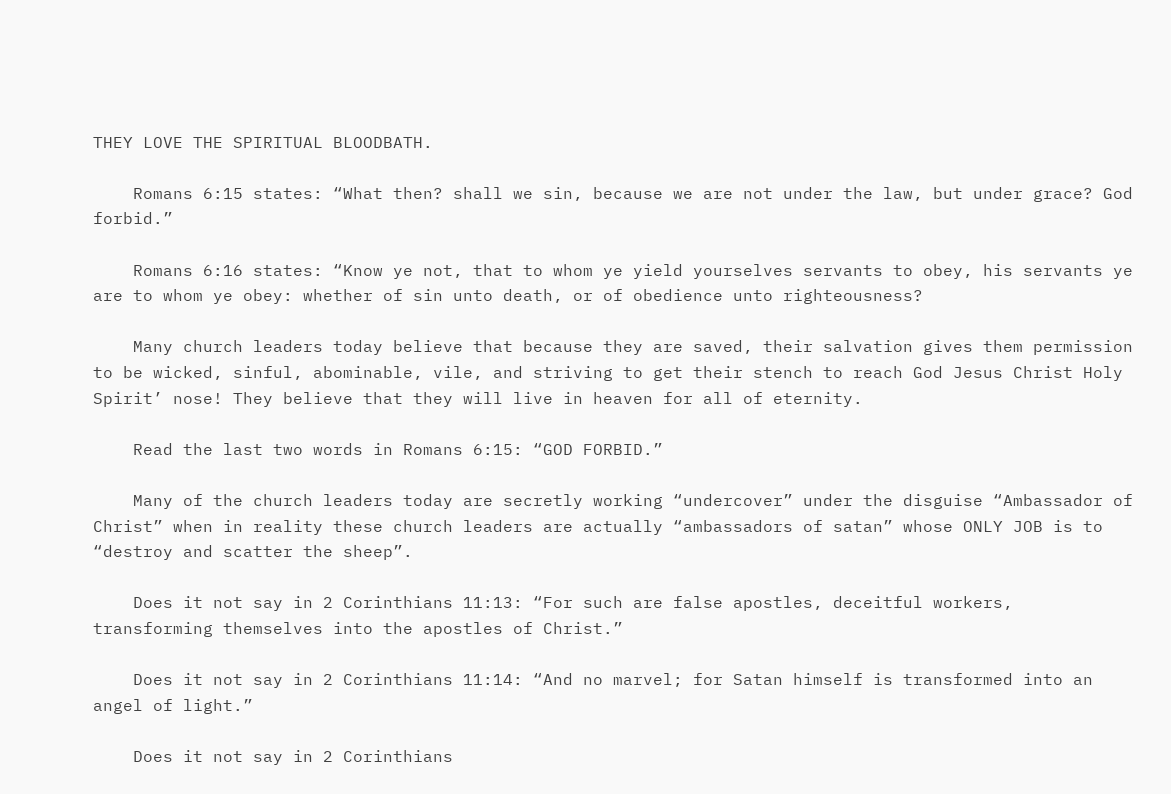THEY LOVE THE SPIRITUAL BLOODBATH.

    Romans 6:15 states: “What then? shall we sin, because we are not under the law, but under grace? God forbid.”

    Romans 6:16 states: “Know ye not, that to whom ye yield yourselves servants to obey, his servants ye are to whom ye obey: whether of sin unto death, or of obedience unto righteousness?

    Many church leaders today believe that because they are saved, their salvation gives them permission to be wicked, sinful, abominable, vile, and striving to get their stench to reach God Jesus Christ Holy Spirit’ nose! They believe that they will live in heaven for all of eternity.

    Read the last two words in Romans 6:15: “GOD FORBID.”

    Many of the church leaders today are secretly working “undercover” under the disguise “Ambassador of Christ” when in reality these church leaders are actually “ambassadors of satan” whose ONLY JOB is to “destroy and scatter the sheep”.

    Does it not say in 2 Corinthians 11:13: “For such are false apostles, deceitful workers, transforming themselves into the apostles of Christ.”

    Does it not say in 2 Corinthians 11:14: “And no marvel; for Satan himself is transformed into an angel of light.”

    Does it not say in 2 Corinthians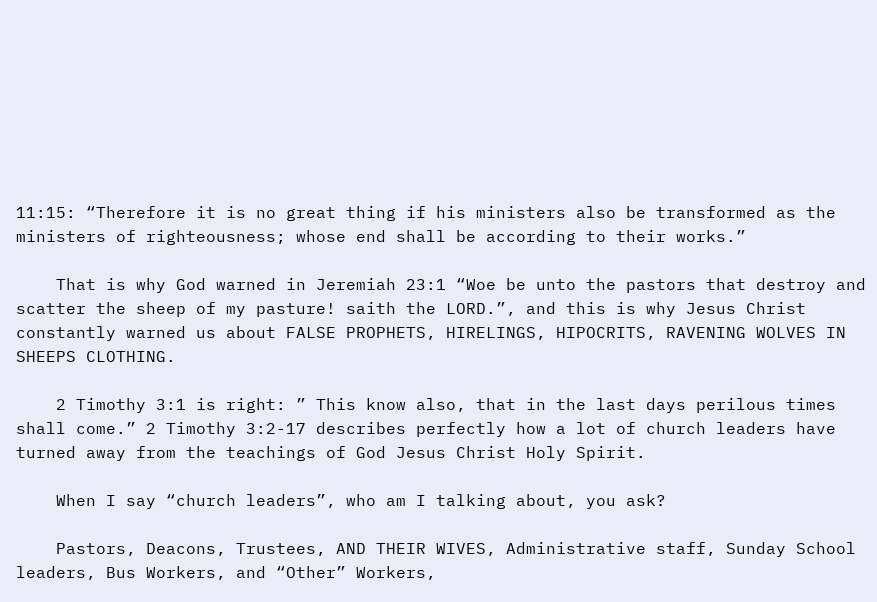11:15: “Therefore it is no great thing if his ministers also be transformed as the ministers of righteousness; whose end shall be according to their works.”

    That is why God warned in Jeremiah 23:1 “Woe be unto the pastors that destroy and scatter the sheep of my pasture! saith the LORD.”, and this is why Jesus Christ constantly warned us about FALSE PROPHETS, HIRELINGS, HIPOCRITS, RAVENING WOLVES IN SHEEPS CLOTHING.

    2 Timothy 3:1 is right: ” This know also, that in the last days perilous times shall come.” 2 Timothy 3:2-17 describes perfectly how a lot of church leaders have turned away from the teachings of God Jesus Christ Holy Spirit.

    When I say “church leaders”, who am I talking about, you ask?

    Pastors, Deacons, Trustees, AND THEIR WIVES, Administrative staff, Sunday School leaders, Bus Workers, and “Other” Workers,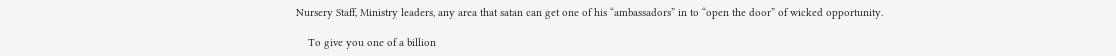Nursery Staff, Ministry leaders, any area that satan can get one of his “ambassadors” in to “open the door” of wicked opportunity.

    To give you one of a billion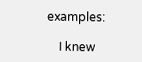examples:

    I knew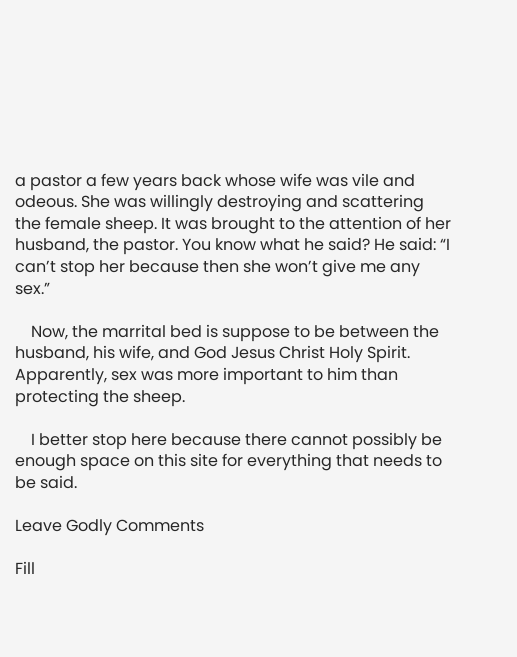a pastor a few years back whose wife was vile and odeous. She was willingly destroying and scattering the female sheep. It was brought to the attention of her husband, the pastor. You know what he said? He said: “I can’t stop her because then she won’t give me any sex.”

    Now, the marrital bed is suppose to be between the husband, his wife, and God Jesus Christ Holy Spirit. Apparently, sex was more important to him than protecting the sheep.

    I better stop here because there cannot possibly be enough space on this site for everything that needs to be said.

Leave Godly Comments

Fill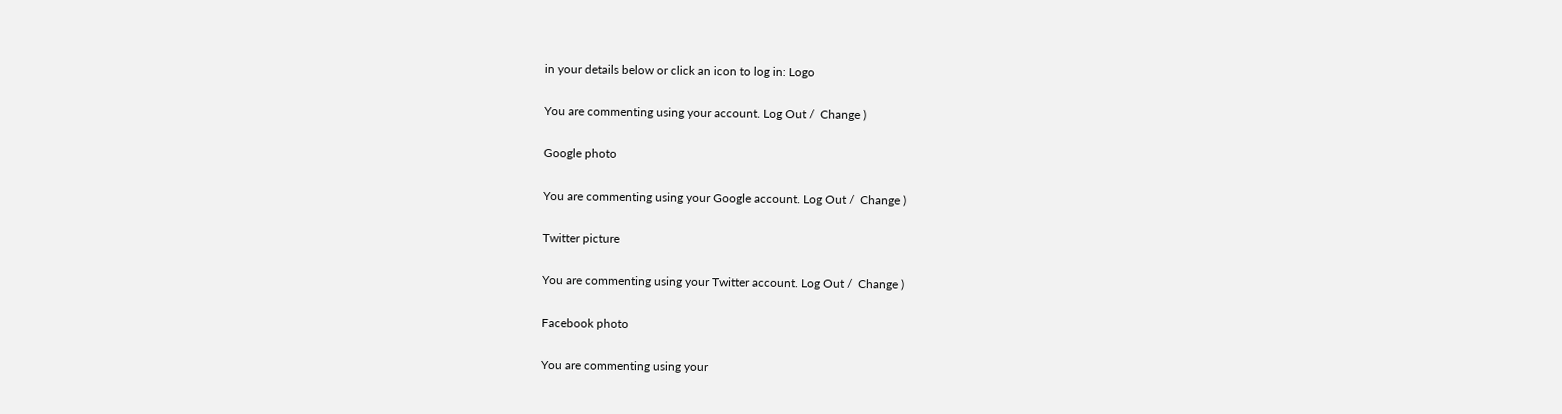in your details below or click an icon to log in: Logo

You are commenting using your account. Log Out /  Change )

Google photo

You are commenting using your Google account. Log Out /  Change )

Twitter picture

You are commenting using your Twitter account. Log Out /  Change )

Facebook photo

You are commenting using your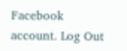Facebook account. Log Out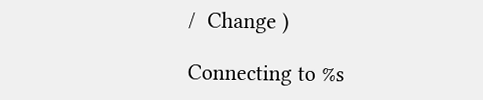/  Change )

Connecting to %s